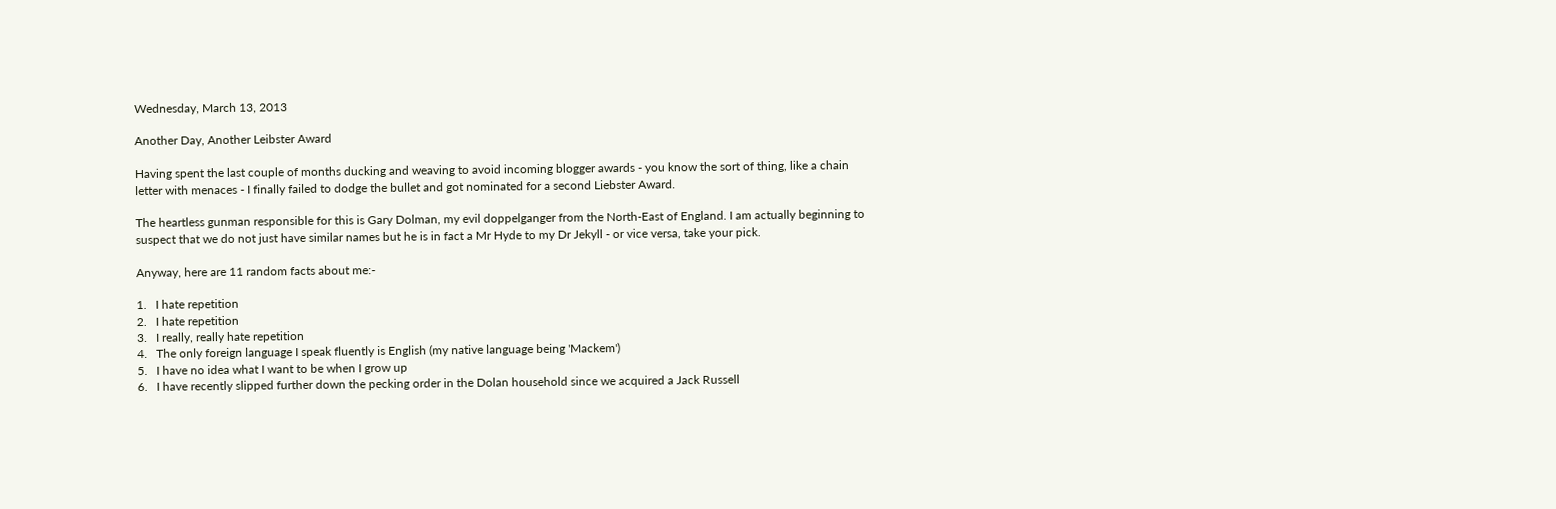Wednesday, March 13, 2013

Another Day, Another Leibster Award

Having spent the last couple of months ducking and weaving to avoid incoming blogger awards - you know the sort of thing, like a chain letter with menaces - I finally failed to dodge the bullet and got nominated for a second Liebster Award.

The heartless gunman responsible for this is Gary Dolman, my evil doppelganger from the North-East of England. I am actually beginning to suspect that we do not just have similar names but he is in fact a Mr Hyde to my Dr Jekyll - or vice versa, take your pick.

Anyway, here are 11 random facts about me:-

1.   I hate repetition
2.   I hate repetition
3.   I really, really hate repetition
4.   The only foreign language I speak fluently is English (my native language being 'Mackem')
5.   I have no idea what I want to be when I grow up
6.   I have recently slipped further down the pecking order in the Dolan household since we acquired a Jack Russell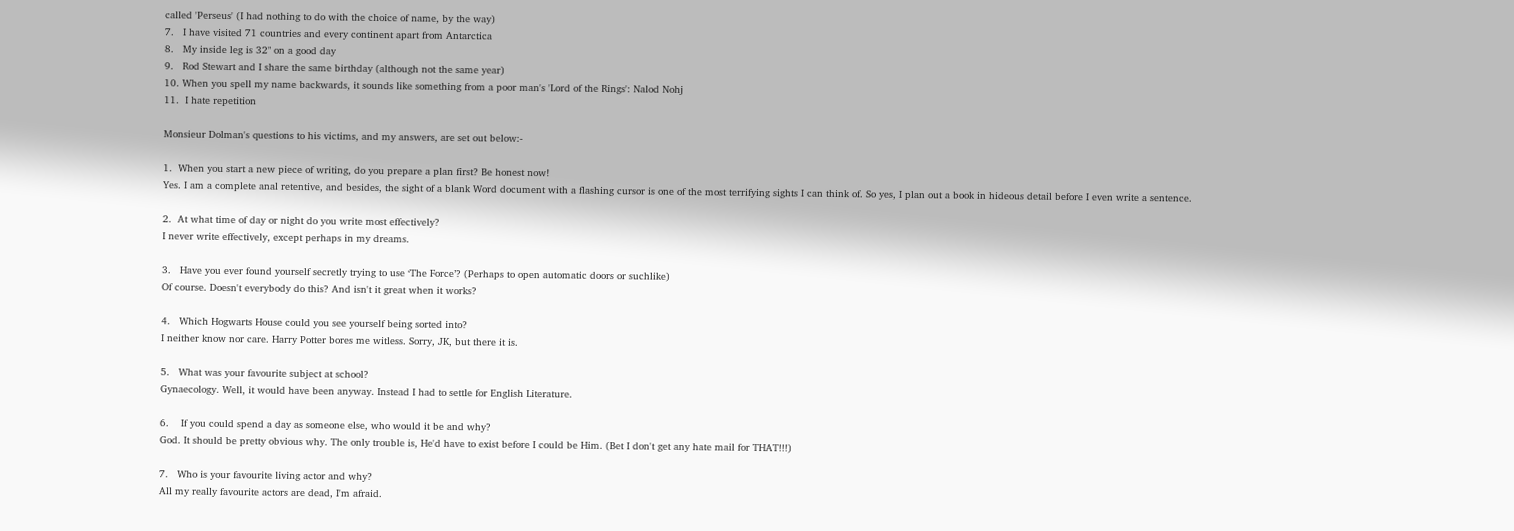called 'Perseus' (I had nothing to do with the choice of name, by the way)
7.   I have visited 71 countries and every continent apart from Antarctica
8.   My inside leg is 32" on a good day
9.   Rod Stewart and I share the same birthday (although not the same year)
10. When you spell my name backwards, it sounds like something from a poor man's 'Lord of the Rings': Nalod Nohj
11.  I hate repetition

Monsieur Dolman's questions to his victims, and my answers, are set out below:-

1.  When you start a new piece of writing, do you prepare a plan first? Be honest now!
Yes. I am a complete anal retentive, and besides, the sight of a blank Word document with a flashing cursor is one of the most terrifying sights I can think of. So yes, I plan out a book in hideous detail before I even write a sentence.

2.  At what time of day or night do you write most effectively?
I never write effectively, except perhaps in my dreams.

3.   Have you ever found yourself secretly trying to use ‘The Force’? (Perhaps to open automatic doors or suchlike)
Of course. Doesn't everybody do this? And isn't it great when it works?

4.   Which Hogwarts House could you see yourself being sorted into?
I neither know nor care. Harry Potter bores me witless. Sorry, JK, but there it is.

5.   What was your favourite subject at school?
Gynaecology. Well, it would have been anyway. Instead I had to settle for English Literature.

6.    If you could spend a day as someone else, who would it be and why?
God. It should be pretty obvious why. The only trouble is, He'd have to exist before I could be Him. (Bet I don't get any hate mail for THAT!!!)

7.   Who is your favourite living actor and why?
All my really favourite actors are dead, I'm afraid.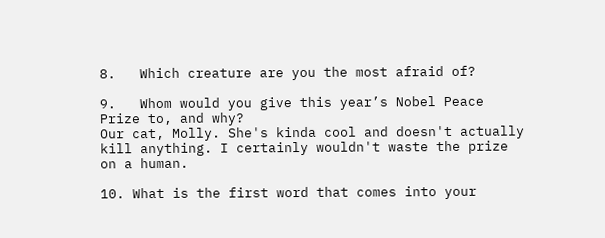8.   Which creature are you the most afraid of?

9.   Whom would you give this year’s Nobel Peace Prize to, and why?
Our cat, Molly. She's kinda cool and doesn't actually kill anything. I certainly wouldn't waste the prize on a human.

10. What is the first word that comes into your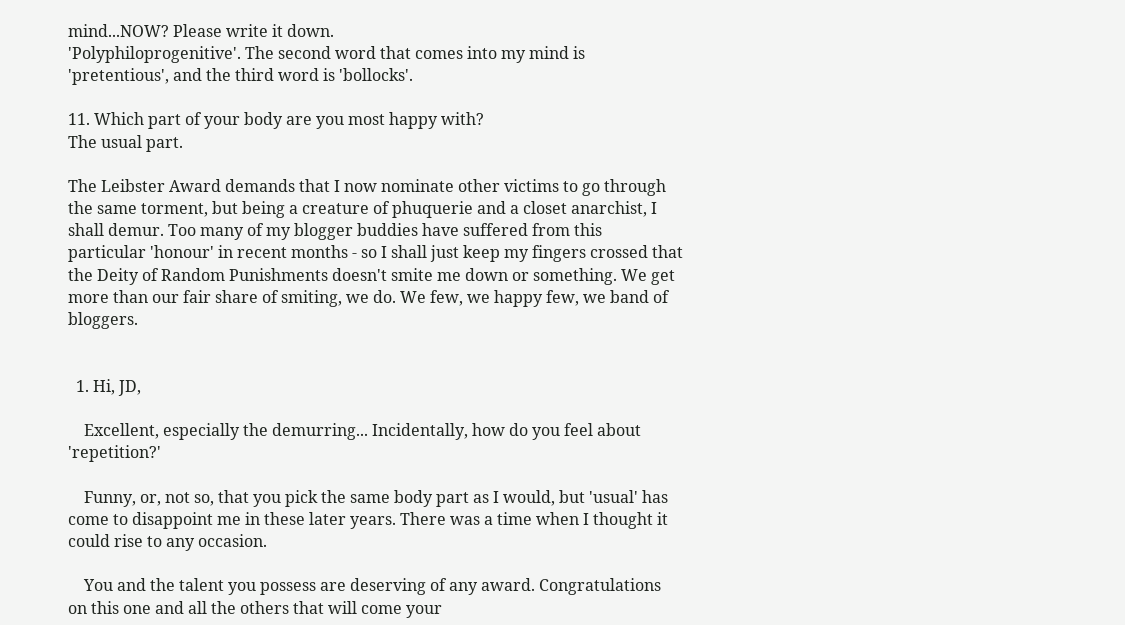mind...NOW? Please write it down.
'Polyphiloprogenitive'. The second word that comes into my mind is 'pretentious', and the third word is 'bollocks'.

11. Which part of your body are you most happy with?
The usual part.

The Leibster Award demands that I now nominate other victims to go through the same torment, but being a creature of phuquerie and a closet anarchist, I shall demur. Too many of my blogger buddies have suffered from this particular 'honour' in recent months - so I shall just keep my fingers crossed that the Deity of Random Punishments doesn't smite me down or something. We get more than our fair share of smiting, we do. We few, we happy few, we band of bloggers.


  1. Hi, JD,

    Excellent, especially the demurring... Incidentally, how do you feel about 'repetition?'

    Funny, or, not so, that you pick the same body part as I would, but 'usual' has come to disappoint me in these later years. There was a time when I thought it could rise to any occasion.

    You and the talent you possess are deserving of any award. Congratulations on this one and all the others that will come your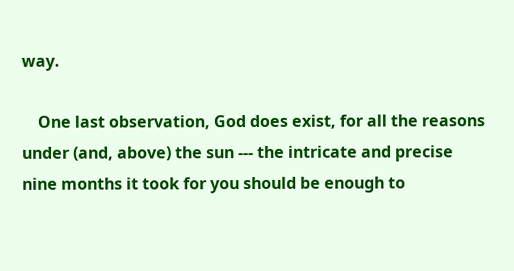way.

    One last observation, God does exist, for all the reasons under (and, above) the sun --- the intricate and precise nine months it took for you should be enough to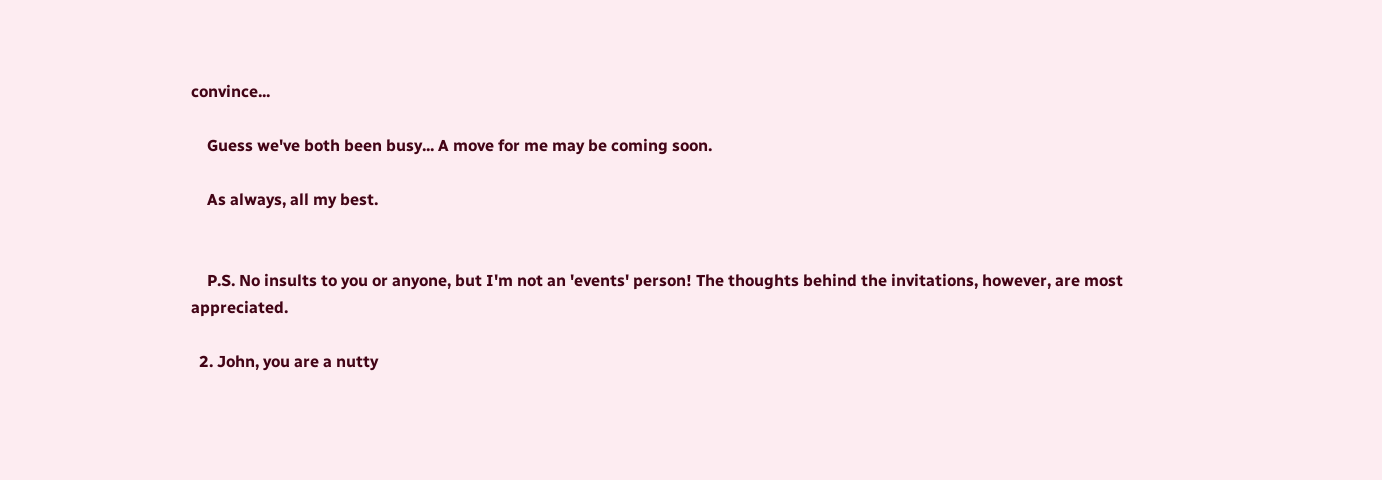convince...

    Guess we've both been busy... A move for me may be coming soon.

    As always, all my best.


    P.S. No insults to you or anyone, but I'm not an 'events' person! The thoughts behind the invitations, however, are most appreciated.

  2. John, you are a nutty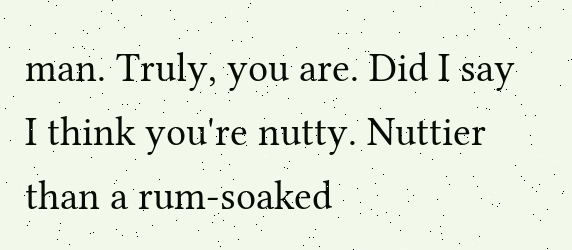man. Truly, you are. Did I say I think you're nutty. Nuttier than a rum-soaked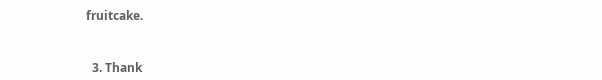fruitcake.



  3. Thank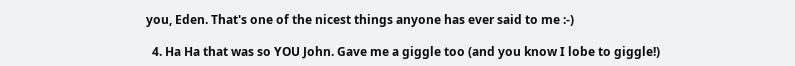you, Eden. That's one of the nicest things anyone has ever said to me :-)

  4. Ha Ha that was so YOU John. Gave me a giggle too (and you know I lobe to giggle!)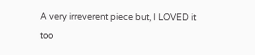A very irreverent piece but, I LOVED it too